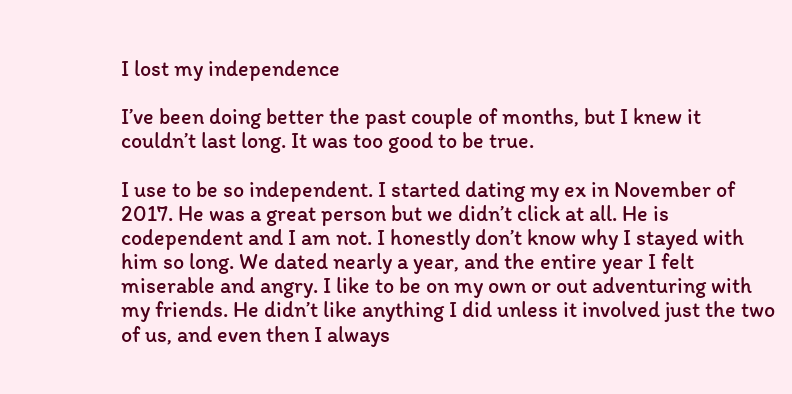I lost my independence

I’ve been doing better the past couple of months, but I knew it couldn’t last long. It was too good to be true.

I use to be so independent. I started dating my ex in November of 2017. He was a great person but we didn’t click at all. He is codependent and I am not. I honestly don’t know why I stayed with him so long. We dated nearly a year, and the entire year I felt miserable and angry. I like to be on my own or out adventuring with my friends. He didn’t like anything I did unless it involved just the two of us, and even then I always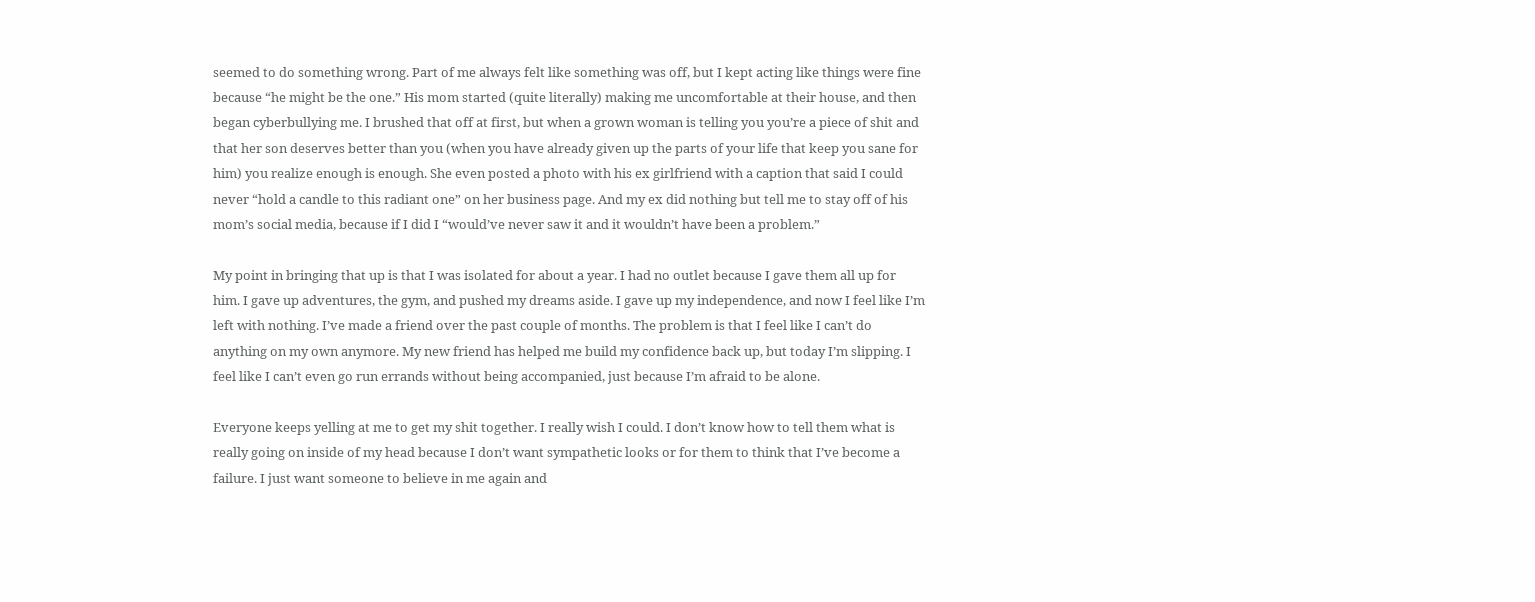seemed to do something wrong. Part of me always felt like something was off, but I kept acting like things were fine because “he might be the one.” His mom started (quite literally) making me uncomfortable at their house, and then began cyberbullying me. I brushed that off at first, but when a grown woman is telling you you’re a piece of shit and that her son deserves better than you (when you have already given up the parts of your life that keep you sane for him) you realize enough is enough. She even posted a photo with his ex girlfriend with a caption that said I could never “hold a candle to this radiant one” on her business page. And my ex did nothing but tell me to stay off of his mom’s social media, because if I did I “would’ve never saw it and it wouldn’t have been a problem.”

My point in bringing that up is that I was isolated for about a year. I had no outlet because I gave them all up for him. I gave up adventures, the gym, and pushed my dreams aside. I gave up my independence, and now I feel like I’m left with nothing. I’ve made a friend over the past couple of months. The problem is that I feel like I can’t do anything on my own anymore. My new friend has helped me build my confidence back up, but today I’m slipping. I feel like I can’t even go run errands without being accompanied, just because I’m afraid to be alone.

Everyone keeps yelling at me to get my shit together. I really wish I could. I don’t know how to tell them what is really going on inside of my head because I don’t want sympathetic looks or for them to think that I’ve become a failure. I just want someone to believe in me again and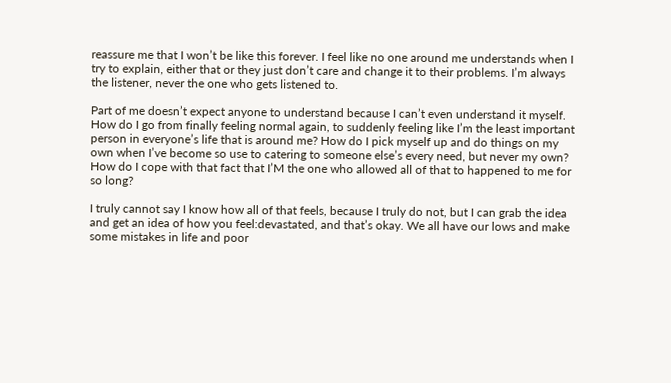reassure me that I won’t be like this forever. I feel like no one around me understands when I try to explain, either that or they just don’t care and change it to their problems. I’m always the listener, never the one who gets listened to.

Part of me doesn’t expect anyone to understand because I can’t even understand it myself. How do I go from finally feeling normal again, to suddenly feeling like I’m the least important person in everyone’s life that is around me? How do I pick myself up and do things on my own when I’ve become so use to catering to someone else’s every need, but never my own? How do I cope with that fact that I’M the one who allowed all of that to happened to me for so long?

I truly cannot say I know how all of that feels, because I truly do not, but I can grab the idea and get an idea of how you feel:devastated, and that’s okay. We all have our lows and make some mistakes in life and poor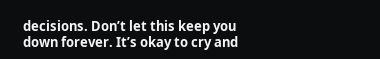decisions. Don’t let this keep you down forever. It’s okay to cry and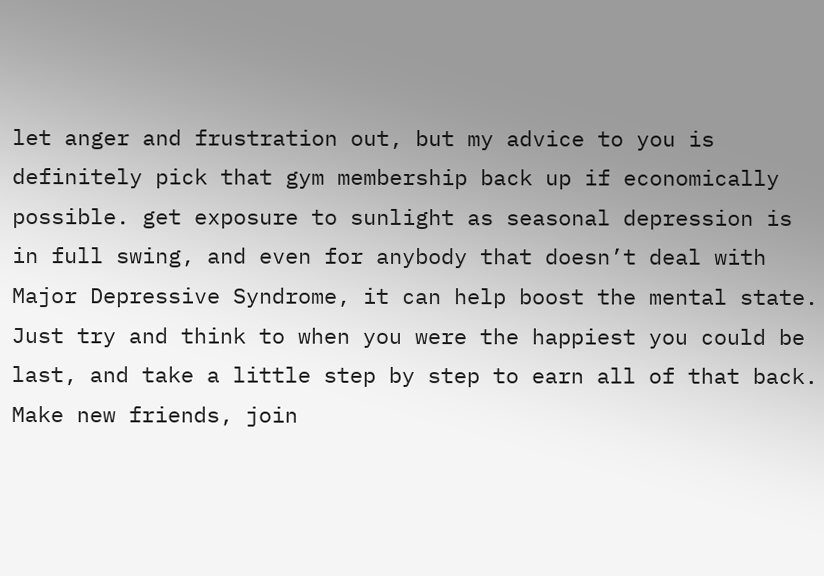let anger and frustration out, but my advice to you is definitely pick that gym membership back up if economically possible. get exposure to sunlight as seasonal depression is in full swing, and even for anybody that doesn’t deal with Major Depressive Syndrome, it can help boost the mental state. Just try and think to when you were the happiest you could be last, and take a little step by step to earn all of that back. Make new friends, join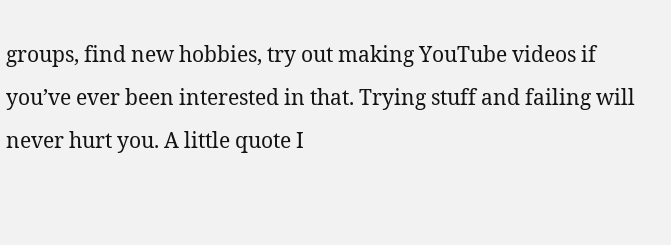groups, find new hobbies, try out making YouTube videos if you’ve ever been interested in that. Trying stuff and failing will never hurt you. A little quote I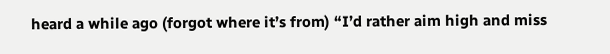heard a while ago (forgot where it’s from) “I’d rather aim high and miss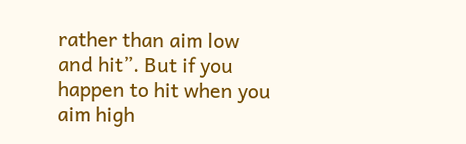rather than aim low and hit”. But if you happen to hit when you aim high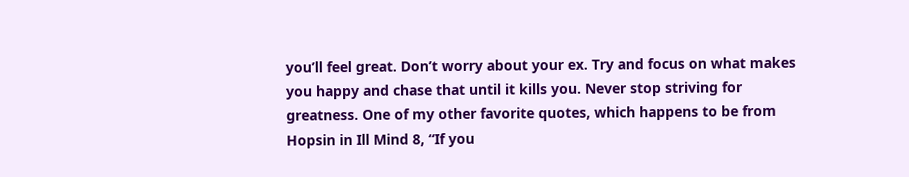you’ll feel great. Don’t worry about your ex. Try and focus on what makes you happy and chase that until it kills you. Never stop striving for greatness. One of my other favorite quotes, which happens to be from Hopsin in Ill Mind 8, “If you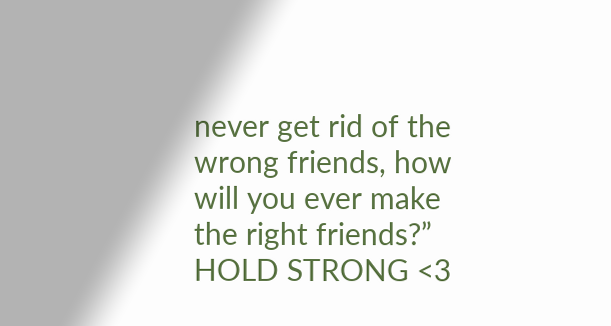never get rid of the wrong friends, how will you ever make the right friends?” HOLD STRONG <3